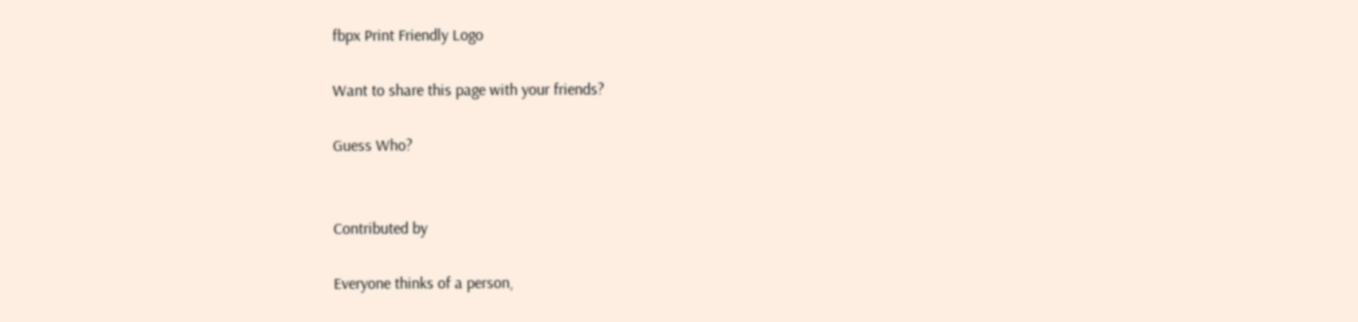fbpx Print Friendly Logo

Want to share this page with your friends?

Guess Who?


Contributed by

Everyone thinks of a person,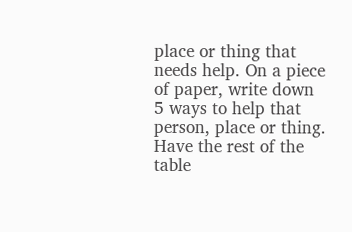place or thing that needs help. On a piece of paper, write down 5 ways to help that person, place or thing. Have the rest of the table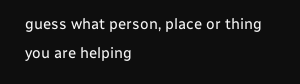guess what person, place or thing you are helping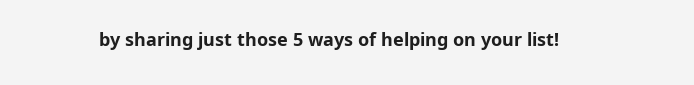by sharing just those 5 ways of helping on your list!